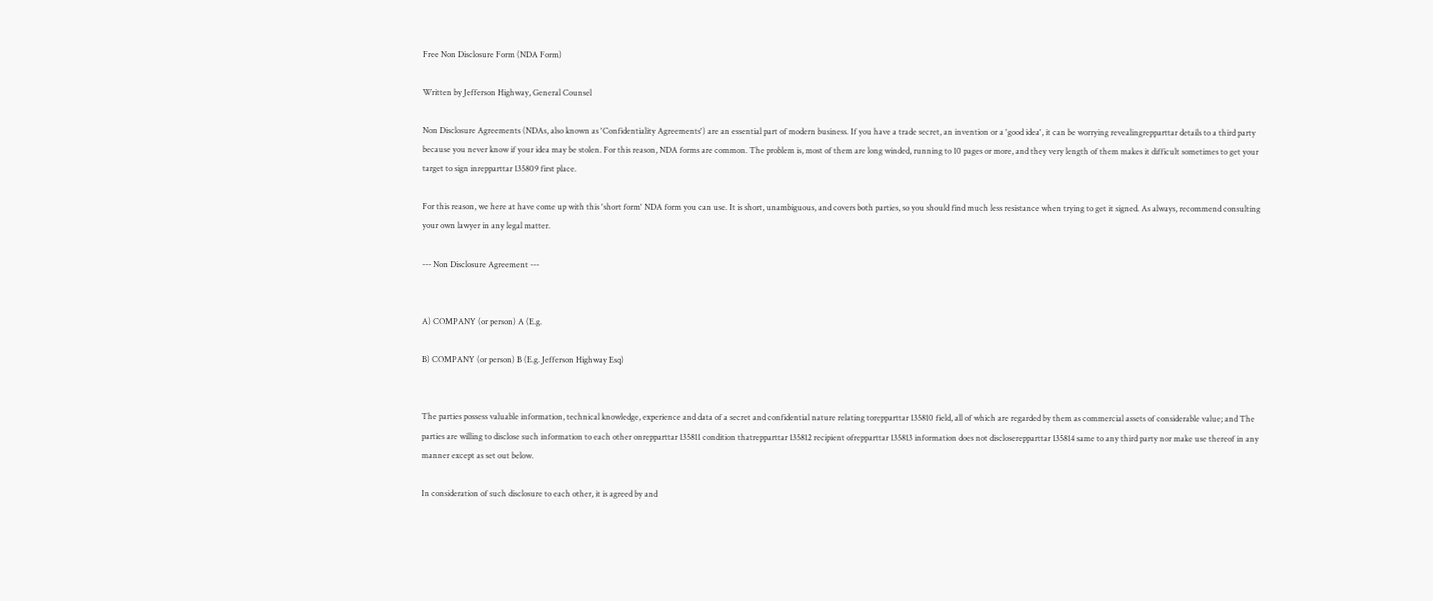Free Non Disclosure Form (NDA Form)

Written by Jefferson Highway, General Counsel

Non Disclosure Agreements (NDAs, also known as 'Confidentiality Agreements') are an essential part of modern business. If you have a trade secret, an invention or a 'good idea', it can be worrying revealingrepparttar details to a third party because you never know if your idea may be stolen. For this reason, NDA forms are common. The problem is, most of them are long winded, running to 10 pages or more, and they very length of them makes it difficult sometimes to get your target to sign inrepparttar 135809 first place.

For this reason, we here at have come up with this 'short form' NDA form you can use. It is short, unambiguous, and covers both parties, so you should find much less resistance when trying to get it signed. As always, recommend consulting your own lawyer in any legal matter.

--- Non Disclosure Agreement ---


A) COMPANY (or person) A (E.g.

B) COMPANY (or person) B (E.g. Jefferson Highway Esq)


The parties possess valuable information, technical knowledge, experience and data of a secret and confidential nature relating torepparttar 135810 field, all of which are regarded by them as commercial assets of considerable value; and The parties are willing to disclose such information to each other onrepparttar 135811 condition thatrepparttar 135812 recipient ofrepparttar 135813 information does not discloserepparttar 135814 same to any third party nor make use thereof in any manner except as set out below.

In consideration of such disclosure to each other, it is agreed by and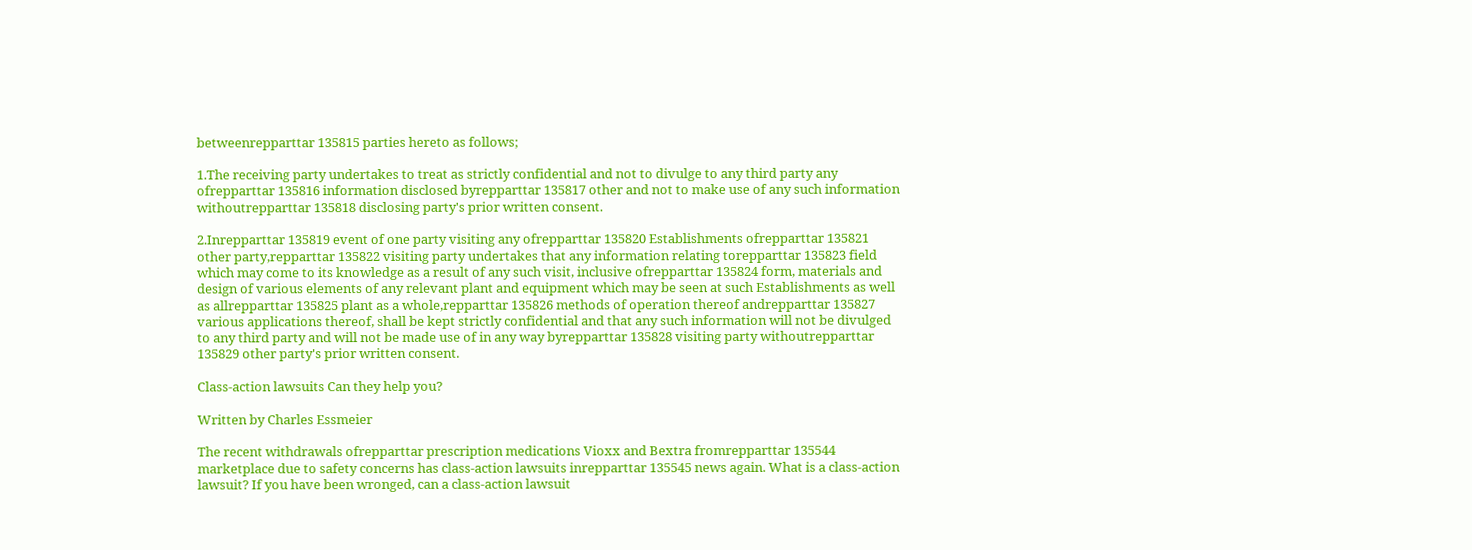betweenrepparttar 135815 parties hereto as follows;

1.The receiving party undertakes to treat as strictly confidential and not to divulge to any third party any ofrepparttar 135816 information disclosed byrepparttar 135817 other and not to make use of any such information withoutrepparttar 135818 disclosing party's prior written consent.

2.Inrepparttar 135819 event of one party visiting any ofrepparttar 135820 Establishments ofrepparttar 135821 other party,repparttar 135822 visiting party undertakes that any information relating torepparttar 135823 field which may come to its knowledge as a result of any such visit, inclusive ofrepparttar 135824 form, materials and design of various elements of any relevant plant and equipment which may be seen at such Establishments as well as allrepparttar 135825 plant as a whole,repparttar 135826 methods of operation thereof andrepparttar 135827 various applications thereof, shall be kept strictly confidential and that any such information will not be divulged to any third party and will not be made use of in any way byrepparttar 135828 visiting party withoutrepparttar 135829 other party's prior written consent.

Class-action lawsuits Can they help you?

Written by Charles Essmeier

The recent withdrawals ofrepparttar prescription medications Vioxx and Bextra fromrepparttar 135544 marketplace due to safety concerns has class-action lawsuits inrepparttar 135545 news again. What is a class-action lawsuit? If you have been wronged, can a class-action lawsuit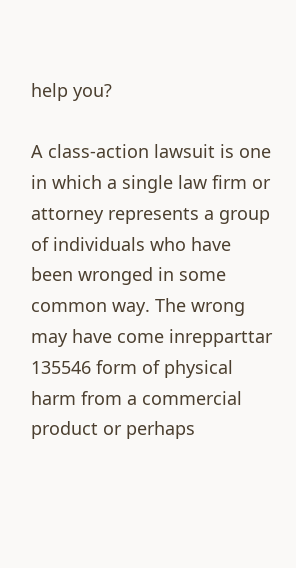help you?

A class-action lawsuit is one in which a single law firm or attorney represents a group of individuals who have been wronged in some common way. The wrong may have come inrepparttar 135546 form of physical harm from a commercial product or perhaps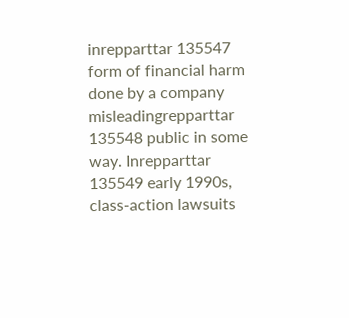inrepparttar 135547 form of financial harm done by a company misleadingrepparttar 135548 public in some way. Inrepparttar 135549 early 1990s, class-action lawsuits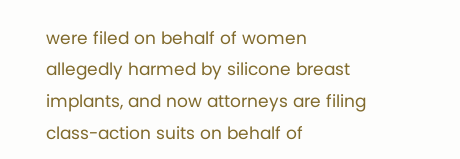were filed on behalf of women allegedly harmed by silicone breast implants, and now attorneys are filing class-action suits on behalf of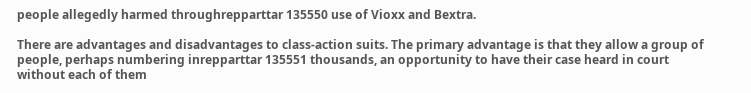people allegedly harmed throughrepparttar 135550 use of Vioxx and Bextra.

There are advantages and disadvantages to class-action suits. The primary advantage is that they allow a group of people, perhaps numbering inrepparttar 135551 thousands, an opportunity to have their case heard in court without each of them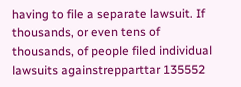having to file a separate lawsuit. If thousands, or even tens of thousands, of people filed individual lawsuits againstrepparttar 135552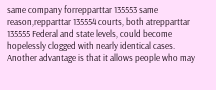same company forrepparttar 135553 same reason,repparttar 135554 courts, both atrepparttar 135555 Federal and state levels, could become hopelessly clogged with nearly identical cases. Another advantage is that it allows people who may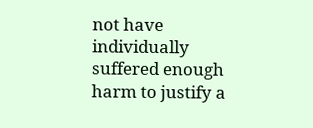not have individually suffered enough harm to justify a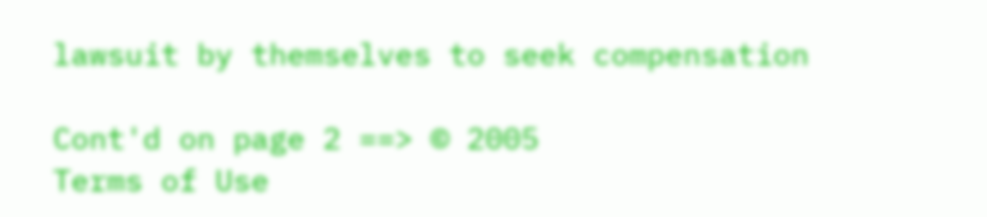lawsuit by themselves to seek compensation

Cont'd on page 2 ==> © 2005
Terms of Use